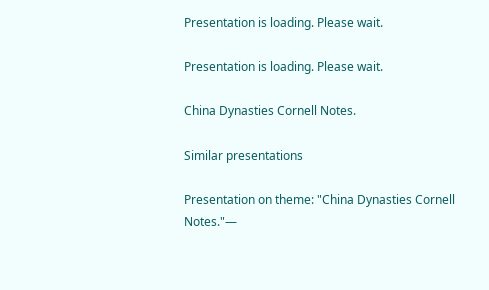Presentation is loading. Please wait.

Presentation is loading. Please wait.

China Dynasties Cornell Notes.

Similar presentations

Presentation on theme: "China Dynasties Cornell Notes."—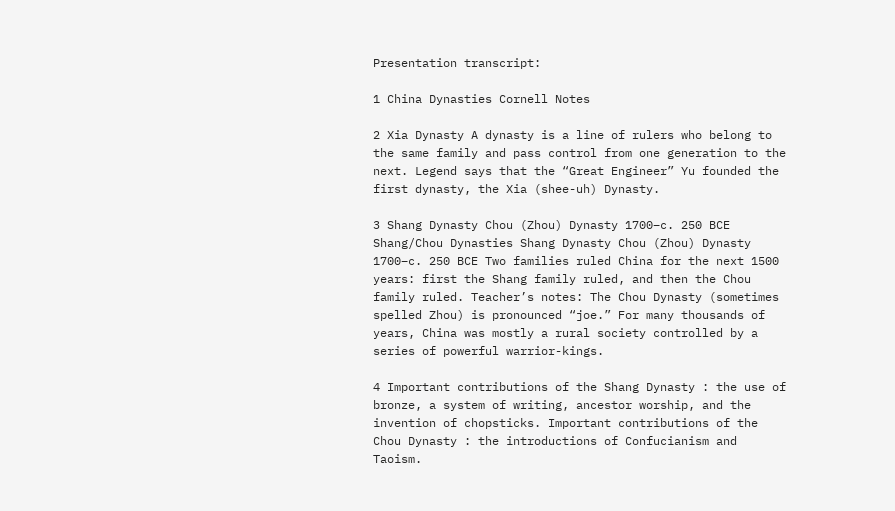Presentation transcript:

1 China Dynasties Cornell Notes

2 Xia Dynasty A dynasty is a line of rulers who belong to the same family and pass control from one generation to the next. Legend says that the “Great Engineer” Yu founded the first dynasty, the Xia (shee-uh) Dynasty.

3 Shang Dynasty Chou (Zhou) Dynasty 1700–c. 250 BCE
Shang/Chou Dynasties Shang Dynasty Chou (Zhou) Dynasty 1700–c. 250 BCE Two families ruled China for the next 1500 years: first the Shang family ruled, and then the Chou family ruled. Teacher’s notes: The Chou Dynasty (sometimes spelled Zhou) is pronounced “joe.” For many thousands of years, China was mostly a rural society controlled by a series of powerful warrior-kings.

4 Important contributions of the Shang Dynasty : the use of bronze, a system of writing, ancestor worship, and the invention of chopsticks. Important contributions of the Chou Dynasty : the introductions of Confucianism and Taoism.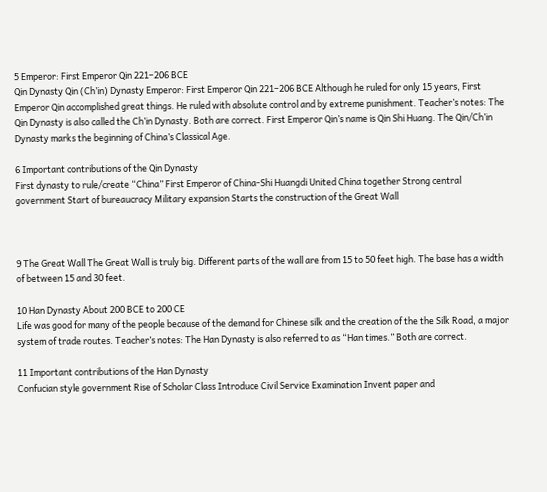5 Emperor: First Emperor Qin 221–206 BCE
Qin Dynasty Qin (Ch’in) Dynasty Emperor: First Emperor Qin 221–206 BCE Although he ruled for only 15 years, First Emperor Qin accomplished great things. He ruled with absolute control and by extreme punishment. Teacher’s notes: The Qin Dynasty is also called the Ch’in Dynasty. Both are correct. First Emperor Qin’s name is Qin Shi Huang. The Qin/Ch’in Dynasty marks the beginning of China’s Classical Age.

6 Important contributions of the Qin Dynasty
First dynasty to rule/create “China” First Emperor of China-Shi Huangdi United China together Strong central government Start of bureaucracy Military expansion Starts the construction of the Great Wall



9 The Great Wall The Great Wall is truly big. Different parts of the wall are from 15 to 50 feet high. The base has a width of between 15 and 30 feet.

10 Han Dynasty About 200 BCE to 200 CE
Life was good for many of the people because of the demand for Chinese silk and the creation of the the Silk Road, a major system of trade routes. Teacher’s notes: The Han Dynasty is also referred to as “Han times.” Both are correct.

11 Important contributions of the Han Dynasty
Confucian style government Rise of Scholar Class Introduce Civil Service Examination Invent paper and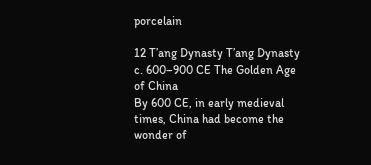porcelain

12 T’ang Dynasty T’ang Dynasty c. 600–900 CE The Golden Age of China
By 600 CE, in early medieval times, China had become the wonder of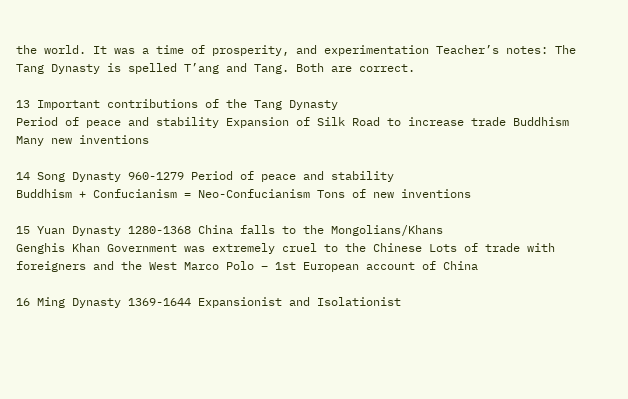the world. It was a time of prosperity, and experimentation Teacher’s notes: The Tang Dynasty is spelled T’ang and Tang. Both are correct.

13 Important contributions of the Tang Dynasty
Period of peace and stability Expansion of Silk Road to increase trade Buddhism Many new inventions

14 Song Dynasty 960-1279 Period of peace and stability
Buddhism + Confucianism = Neo-Confucianism Tons of new inventions

15 Yuan Dynasty 1280-1368 China falls to the Mongolians/Khans
Genghis Khan Government was extremely cruel to the Chinese Lots of trade with foreigners and the West Marco Polo – 1st European account of China

16 Ming Dynasty 1369-1644 Expansionist and Isolationist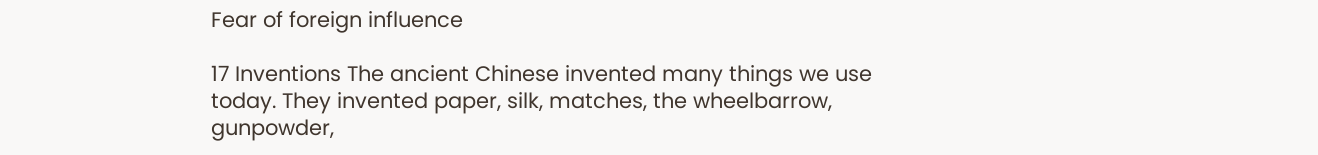Fear of foreign influence

17 Inventions The ancient Chinese invented many things we use today. They invented paper, silk, matches, the wheelbarrow, gunpowder,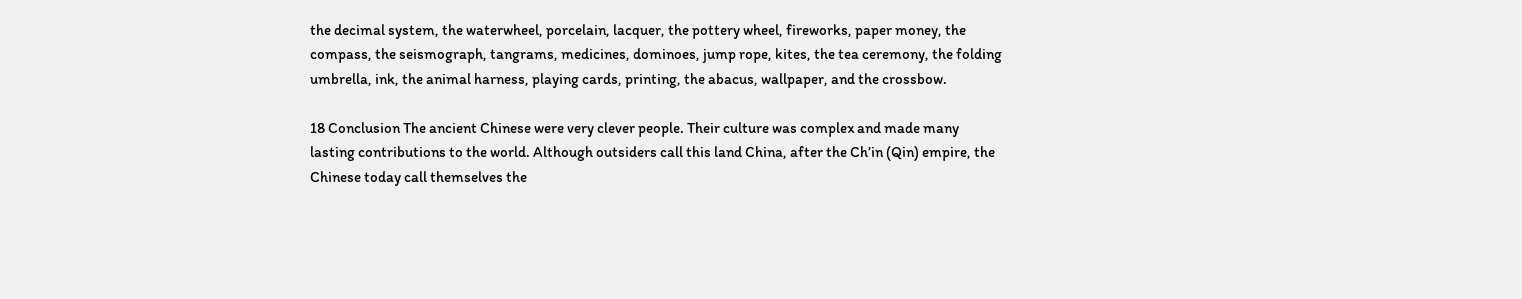the decimal system, the waterwheel, porcelain, lacquer, the pottery wheel, fireworks, paper money, the compass, the seismograph, tangrams, medicines, dominoes, jump rope, kites, the tea ceremony, the folding umbrella, ink, the animal harness, playing cards, printing, the abacus, wallpaper, and the crossbow.

18 Conclusion The ancient Chinese were very clever people. Their culture was complex and made many lasting contributions to the world. Although outsiders call this land China, after the Ch’in (Qin) empire, the Chinese today call themselves the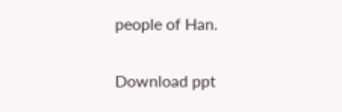people of Han.

Download ppt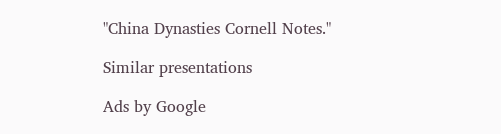"China Dynasties Cornell Notes."

Similar presentations

Ads by Google